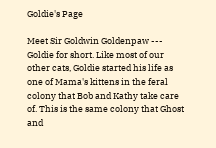Goldie's Page

Meet Sir Goldwin Goldenpaw --- Goldie for short. Like most of our other cats, Goldie started his life as one of Mama's kittens in the feral colony that Bob and Kathy take care of. This is the same colony that Ghost and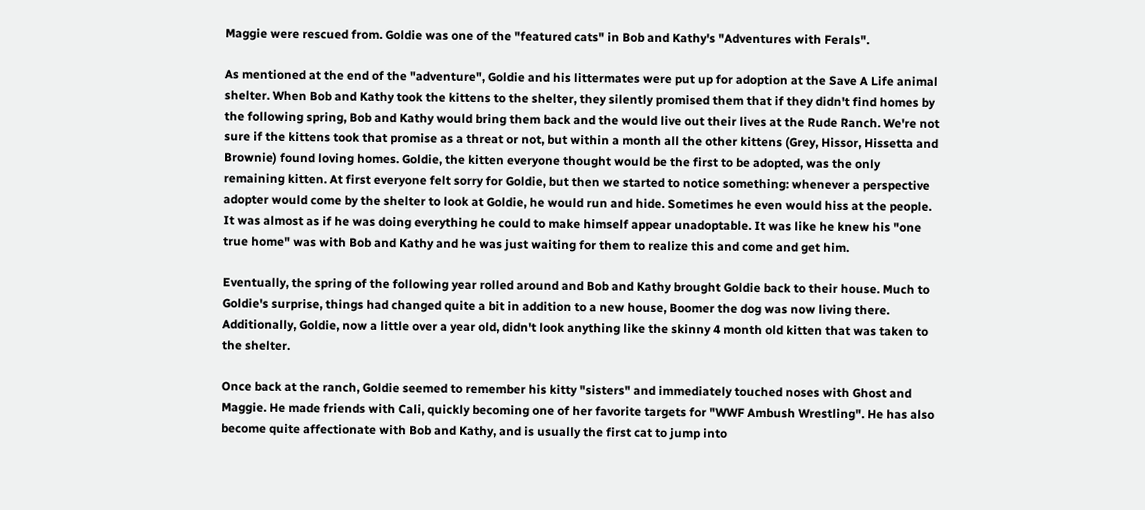Maggie were rescued from. Goldie was one of the "featured cats" in Bob and Kathy's "Adventures with Ferals".

As mentioned at the end of the "adventure", Goldie and his littermates were put up for adoption at the Save A Life animal shelter. When Bob and Kathy took the kittens to the shelter, they silently promised them that if they didn't find homes by the following spring, Bob and Kathy would bring them back and the would live out their lives at the Rude Ranch. We're not sure if the kittens took that promise as a threat or not, but within a month all the other kittens (Grey, Hissor, Hissetta and Brownie) found loving homes. Goldie, the kitten everyone thought would be the first to be adopted, was the only remaining kitten. At first everyone felt sorry for Goldie, but then we started to notice something: whenever a perspective adopter would come by the shelter to look at Goldie, he would run and hide. Sometimes he even would hiss at the people. It was almost as if he was doing everything he could to make himself appear unadoptable. It was like he knew his "one true home" was with Bob and Kathy and he was just waiting for them to realize this and come and get him.

Eventually, the spring of the following year rolled around and Bob and Kathy brought Goldie back to their house. Much to Goldie's surprise, things had changed quite a bit in addition to a new house, Boomer the dog was now living there. Additionally, Goldie, now a little over a year old, didn't look anything like the skinny 4 month old kitten that was taken to the shelter.

Once back at the ranch, Goldie seemed to remember his kitty "sisters" and immediately touched noses with Ghost and Maggie. He made friends with Cali, quickly becoming one of her favorite targets for "WWF Ambush Wrestling". He has also become quite affectionate with Bob and Kathy, and is usually the first cat to jump into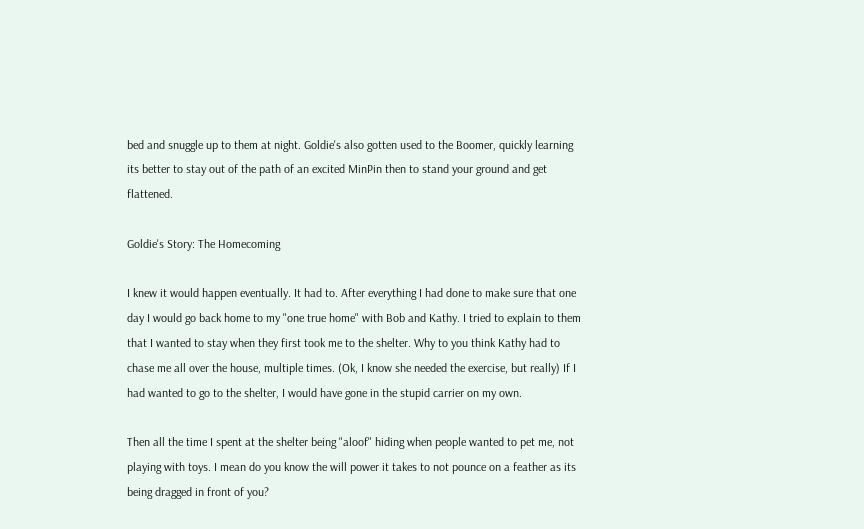bed and snuggle up to them at night. Goldie's also gotten used to the Boomer, quickly learning its better to stay out of the path of an excited MinPin then to stand your ground and get flattened.

Goldie's Story: The Homecoming

I knew it would happen eventually. It had to. After everything I had done to make sure that one day I would go back home to my "one true home" with Bob and Kathy. I tried to explain to them that I wanted to stay when they first took me to the shelter. Why to you think Kathy had to chase me all over the house, multiple times. (Ok, I know she needed the exercise, but really) If I had wanted to go to the shelter, I would have gone in the stupid carrier on my own.

Then all the time I spent at the shelter being "aloof" hiding when people wanted to pet me, not playing with toys. I mean do you know the will power it takes to not pounce on a feather as its being dragged in front of you?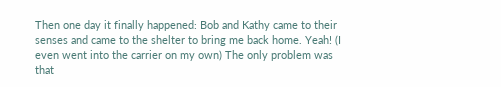Then one day it finally happened: Bob and Kathy came to their senses and came to the shelter to bring me back home. Yeah! (I even went into the carrier on my own) The only problem was that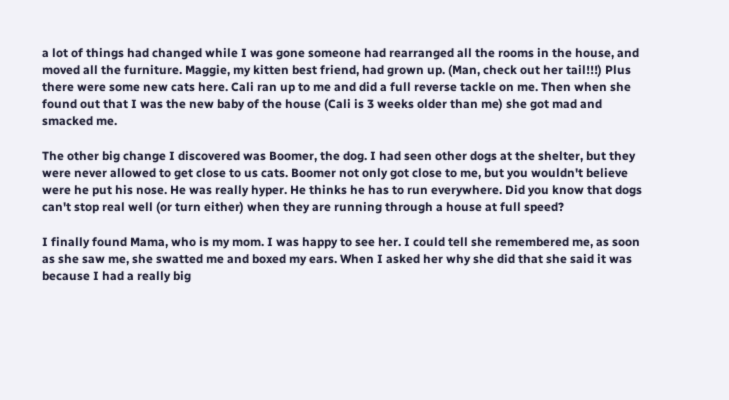a lot of things had changed while I was gone someone had rearranged all the rooms in the house, and moved all the furniture. Maggie, my kitten best friend, had grown up. (Man, check out her tail!!!) Plus there were some new cats here. Cali ran up to me and did a full reverse tackle on me. Then when she found out that I was the new baby of the house (Cali is 3 weeks older than me) she got mad and smacked me.

The other big change I discovered was Boomer, the dog. I had seen other dogs at the shelter, but they were never allowed to get close to us cats. Boomer not only got close to me, but you wouldn't believe were he put his nose. He was really hyper. He thinks he has to run everywhere. Did you know that dogs can't stop real well (or turn either) when they are running through a house at full speed?

I finally found Mama, who is my mom. I was happy to see her. I could tell she remembered me, as soon as she saw me, she swatted me and boxed my ears. When I asked her why she did that she said it was because I had a really big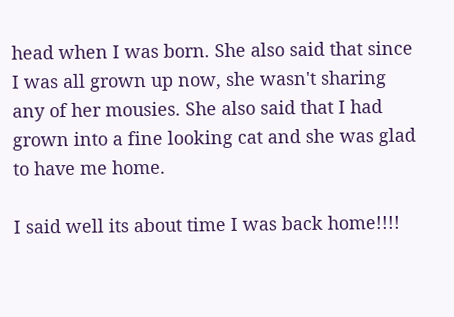head when I was born. She also said that since I was all grown up now, she wasn't sharing any of her mousies. She also said that I had grown into a fine looking cat and she was glad to have me home.

I said well its about time I was back home!!!!